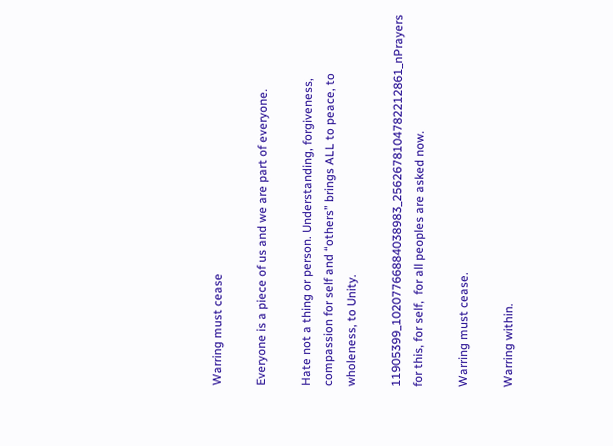Warring must cease

Everyone is a piece of us and we are part of everyone.

Hate not a thing or person. Understanding, forgiveness, compassion for self and “others” brings ALL to peace, to wholeness, to Unity.

11905399_10207766884038983_2562678104782212861_nPrayers for this, for self,  for all peoples are asked now.

Warring must cease.

Warring within.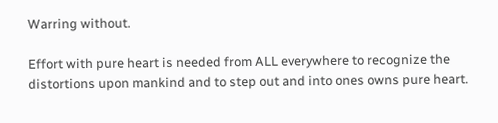Warring without.

Effort with pure heart is needed from ALL everywhere to recognize the distortions upon mankind and to step out and into ones owns pure heart.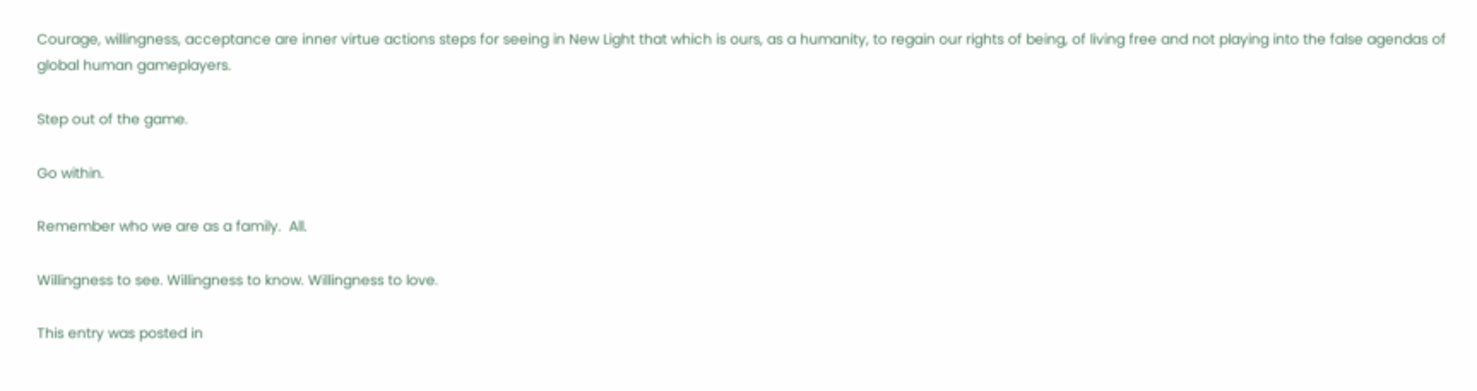Courage, willingness, acceptance are inner virtue actions steps for seeing in New Light that which is ours, as a humanity, to regain our rights of being, of living free and not playing into the false agendas of global human gameplayers.

Step out of the game.

Go within.

Remember who we are as a family.  All.

Willingness to see. Willingness to know. Willingness to love.

This entry was posted in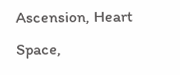Ascension, Heart Space,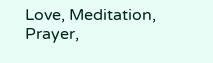Love, Meditation, Prayer,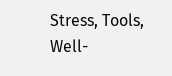Stress, Tools, Well-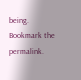being. Bookmark the permalink.